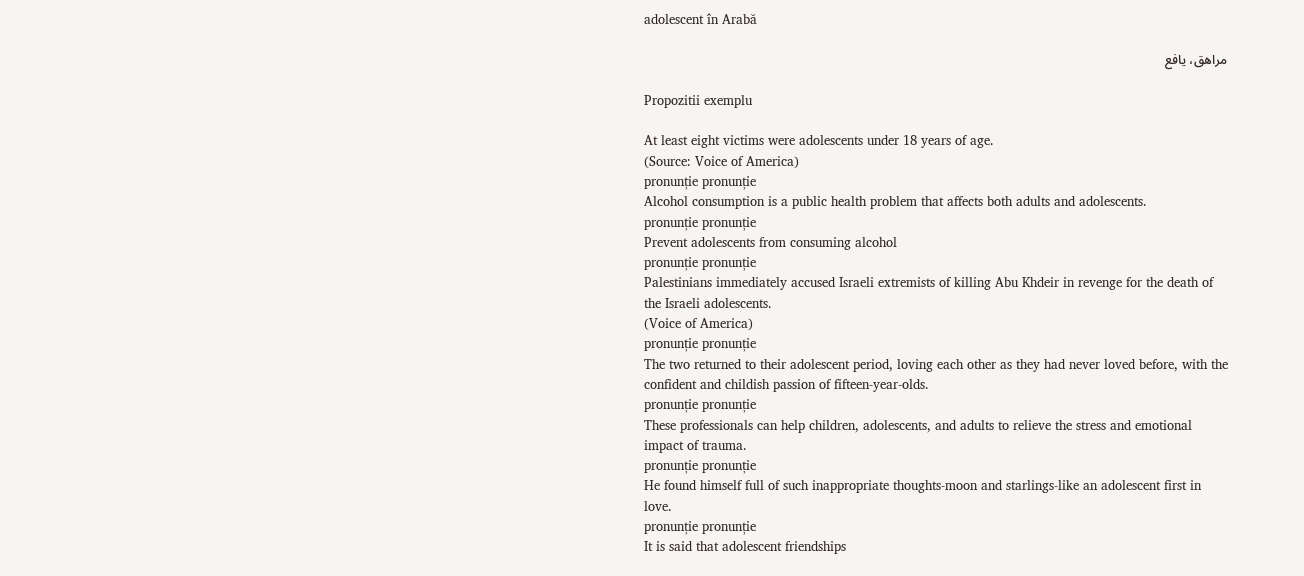adolescent în Arabă

مراهق، يافع

Propozitii exemplu

At least eight victims were adolescents under 18 years of age.
(Source: Voice of America)
pronunție pronunție
Alcohol consumption is a public health problem that affects both adults and adolescents.
pronunție pronunție
Prevent adolescents from consuming alcohol
pronunție pronunție
Palestinians immediately accused Israeli extremists of killing Abu Khdeir in revenge for the death of the Israeli adolescents.
(Voice of America)
pronunție pronunție
The two returned to their adolescent period, loving each other as they had never loved before, with the confident and childish passion of fifteen-year-olds.
pronunție pronunție
These professionals can help children, adolescents, and adults to relieve the stress and emotional impact of trauma.
pronunție pronunție
He found himself full of such inappropriate thoughts-moon and starlings-like an adolescent first in love.
pronunție pronunție
It is said that adolescent friendships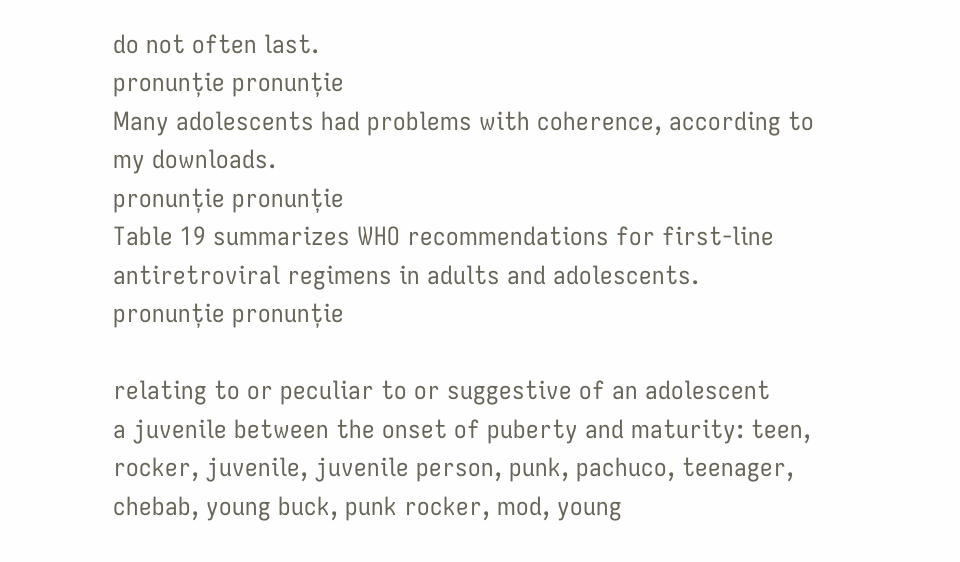do not often last.
pronunție pronunție
Many adolescents had problems with coherence, according to my downloads.
pronunție pronunție
Table 19 summarizes WHO recommendations for first-line antiretroviral regimens in adults and adolescents.
pronunție pronunție

relating to or peculiar to or suggestive of an adolescent
a juvenile between the onset of puberty and maturity: teen, rocker, juvenile, juvenile person, punk, pachuco, teenager, chebab, young buck, punk rocker, mod, young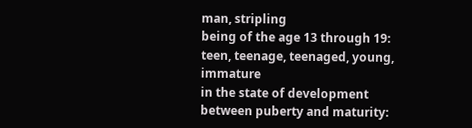man, stripling
being of the age 13 through 19: teen, teenage, teenaged, young, immature
in the state of development between puberty and maturity: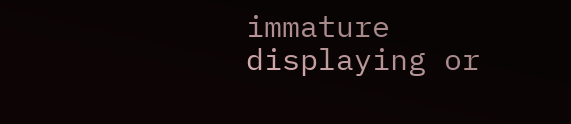immature
displaying or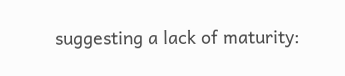suggesting a lack of maturity: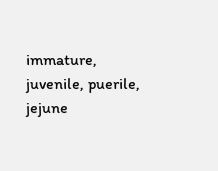immature, juvenile, puerile, jejune